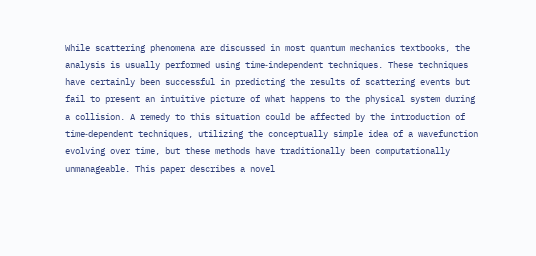While scattering phenomena are discussed in most quantum mechanics textbooks, the analysis is usually performed using time‐independent techniques. These techniques have certainly been successful in predicting the results of scattering events but fail to present an intuitive picture of what happens to the physical system during a collision. A remedy to this situation could be affected by the introduction of time‐dependent techniques, utilizing the conceptually simple idea of a wavefunction evolving over time, but these methods have traditionally been computationally unmanageable. This paper describes a novel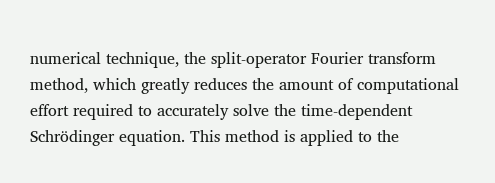numerical technique, the split‐operator Fourier transform method, which greatly reduces the amount of computational effort required to accurately solve the time‐dependent Schrödinger equation. This method is applied to the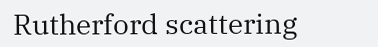Rutherford scattering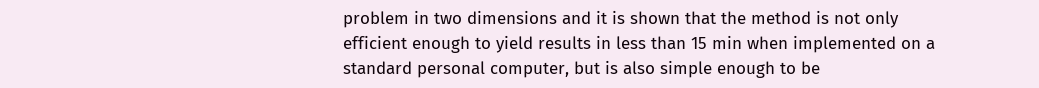problem in two dimensions and it is shown that the method is not only efficient enough to yield results in less than 15 min when implemented on a standard personal computer, but is also simple enough to be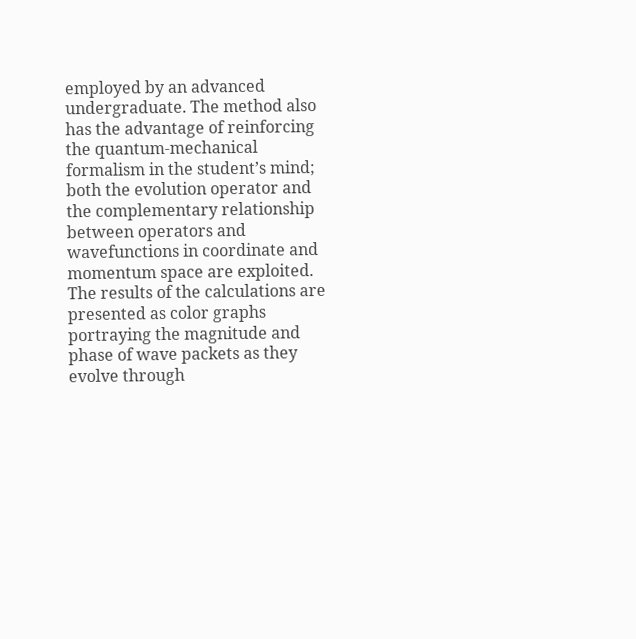employed by an advanced undergraduate. The method also has the advantage of reinforcing the quantum‐mechanical formalism in the student’s mind; both the evolution operator and the complementary relationship between operators and wavefunctions in coordinate and momentum space are exploited. The results of the calculations are presented as color graphs portraying the magnitude and phase of wave packets as they evolve through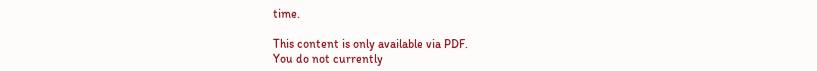time.

This content is only available via PDF.
You do not currently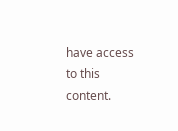have access to this content.